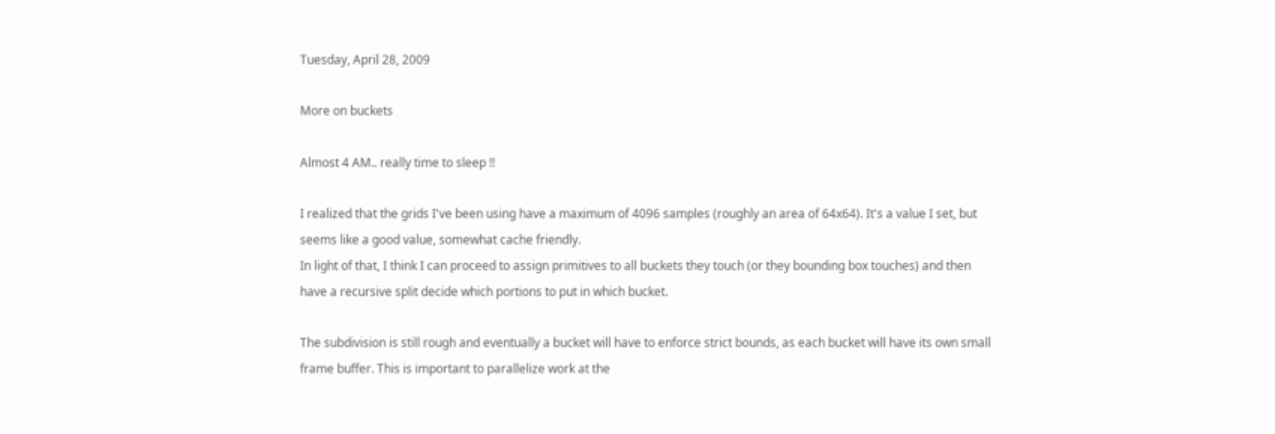Tuesday, April 28, 2009

More on buckets

Almost 4 AM.. really time to sleep !!

I realized that the grids I've been using have a maximum of 4096 samples (roughly an area of 64x64). It's a value I set, but seems like a good value, somewhat cache friendly.
In light of that, I think I can proceed to assign primitives to all buckets they touch (or they bounding box touches) and then have a recursive split decide which portions to put in which bucket.

The subdivision is still rough and eventually a bucket will have to enforce strict bounds, as each bucket will have its own small frame buffer. This is important to parallelize work at the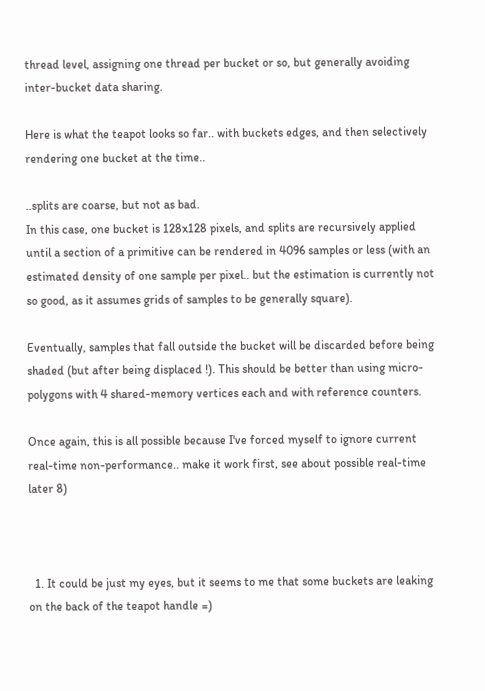thread level, assigning one thread per bucket or so, but generally avoiding inter-bucket data sharing.

Here is what the teapot looks so far.. with buckets edges, and then selectively rendering one bucket at the time..

..splits are coarse, but not as bad.
In this case, one bucket is 128x128 pixels, and splits are recursively applied until a section of a primitive can be rendered in 4096 samples or less (with an estimated density of one sample per pixel.. but the estimation is currently not so good, as it assumes grids of samples to be generally square).

Eventually, samples that fall outside the bucket will be discarded before being shaded (but after being displaced !). This should be better than using micro-polygons with 4 shared-memory vertices each and with reference counters.

Once again, this is all possible because I've forced myself to ignore current real-time non-performance.. make it work first, see about possible real-time later 8)



  1. It could be just my eyes, but it seems to me that some buckets are leaking on the back of the teapot handle =)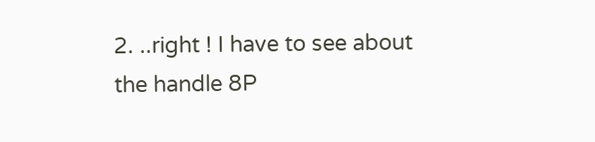2. ..right ! I have to see about the handle 8P